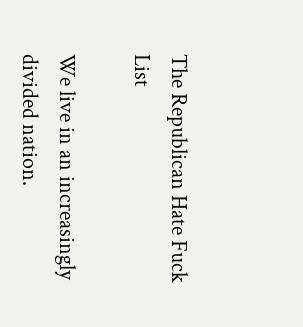The Republican Hate Fuck List

We live in an increasingly divided nation.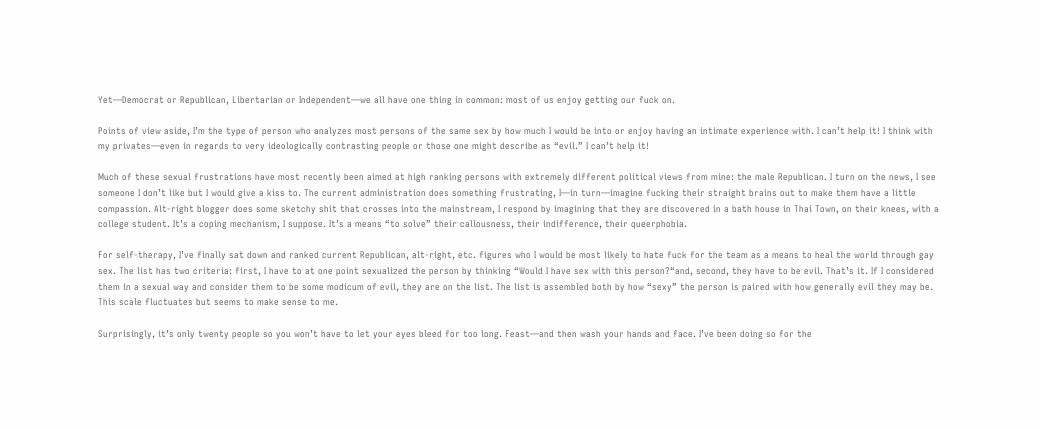Yet—Democrat or Republican, Libertarian or Independent—we all have one thing in common: most of us enjoy getting our fuck on.

Points of view aside, I’m the type of person who analyzes most persons of the same sex by how much I would be into or enjoy having an intimate experience with. I can’t help it! I think with my privates—even in regards to very ideologically contrasting people or those one might describe as “evil.” I can’t help it!

Much of these sexual frustrations have most recently been aimed at high ranking persons with extremely different political views from mine: the male Republican. I turn on the news, I see someone I don’t like but I would give a kiss to. The current administration does something frustrating, I—in turn—imagine fucking their straight brains out to make them have a little compassion. Alt-right blogger does some sketchy shit that crosses into the mainstream, I respond by imagining that they are discovered in a bath house in Thai Town, on their knees, with a college student. It’s a coping mechanism, I suppose. It’s a means “to solve” their callousness, their indifference, their queerphobia.

For self-therapy, I’ve finally sat down and ranked current Republican, alt-right, etc. figures who I would be most likely to hate fuck for the team as a means to heal the world through gay sex. The list has two criteria: first, I have to at one point sexualized the person by thinking “Would I have sex with this person?“and, second, they have to be evil. That’s it. If I considered them in a sexual way and consider them to be some modicum of evil, they are on the list. The list is assembled both by how “sexy” the person is paired with how generally evil they may be. This scale fluctuates but seems to make sense to me.

Surprisingly, it’s only twenty people so you won’t have to let your eyes bleed for too long. Feast—and then wash your hands and face. I’ve been doing so for the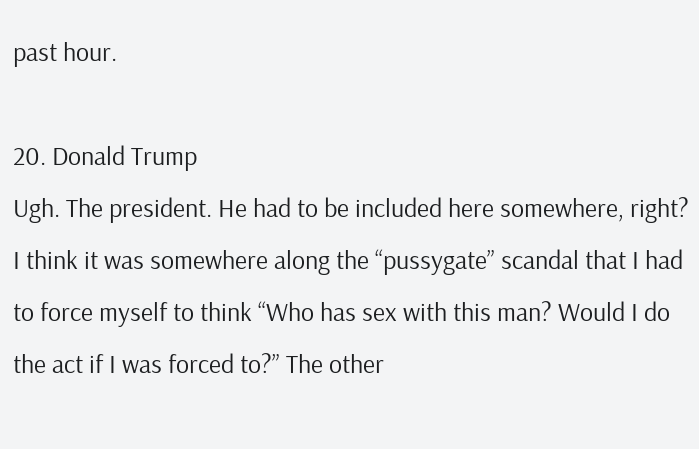past hour.

20. Donald Trump
Ugh. The president. He had to be included here somewhere, right? I think it was somewhere along the “pussygate” scandal that I had to force myself to think “Who has sex with this man? Would I do the act if I was forced to?” The other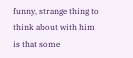funny, strange thing to think about with him is that some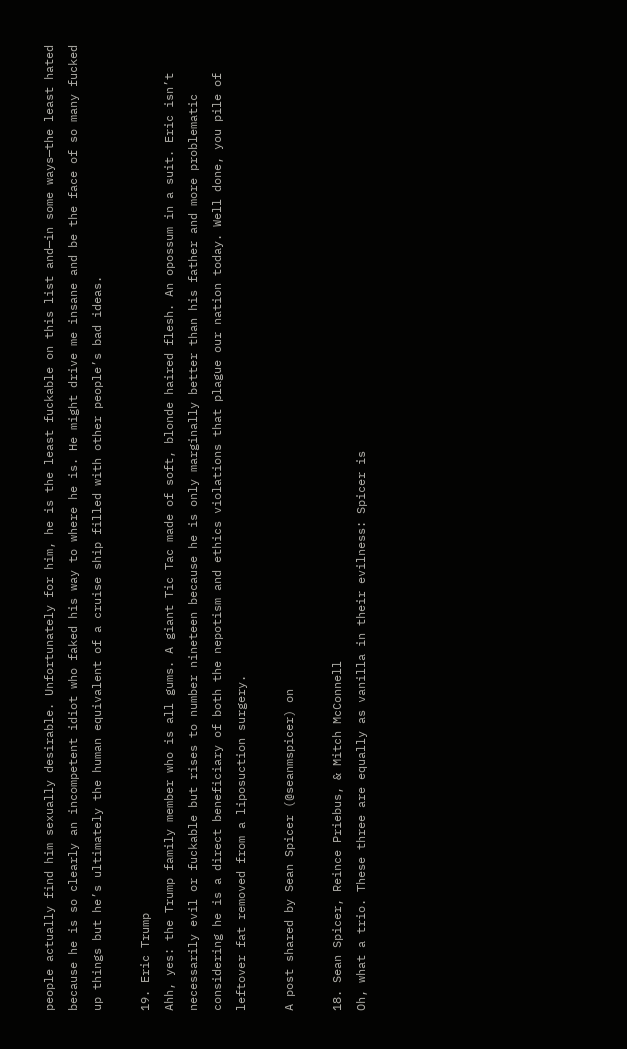people actually find him sexually desirable. Unfortunately for him, he is the least fuckable on this list and—in some ways—the least hated because he is so clearly an incompetent idiot who faked his way to where he is. He might drive me insane and be the face of so many fucked up things but he’s ultimately the human equivalent of a cruise ship filled with other people’s bad ideas.

19. Eric Trump
Ahh, yes: the Trump family member who is all gums. A giant Tic Tac made of soft, blonde haired flesh. An opossum in a suit. Eric isn’t necessarily evil or fuckable but rises to number nineteen because he is only marginally better than his father and more problematic considering he is a direct beneficiary of both the nepotism and ethics violations that plague our nation today. Well done, you pile of leftover fat removed from a liposuction surgery.

A post shared by Sean Spicer (@seanmspicer) on

18. Sean Spicer, Reince Priebus, & Mitch McConnell
Oh, what a trio. These three are equally as vanilla in their evilness: Spicer is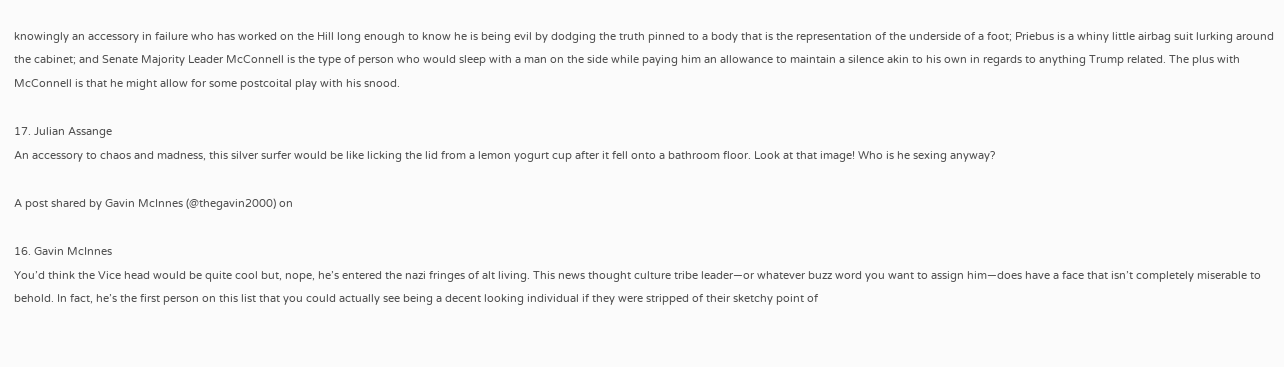knowingly an accessory in failure who has worked on the Hill long enough to know he is being evil by dodging the truth pinned to a body that is the representation of the underside of a foot; Priebus is a whiny little airbag suit lurking around the cabinet; and Senate Majority Leader McConnell is the type of person who would sleep with a man on the side while paying him an allowance to maintain a silence akin to his own in regards to anything Trump related. The plus with McConnell is that he might allow for some postcoital play with his snood.

17. Julian Assange
An accessory to chaos and madness, this silver surfer would be like licking the lid from a lemon yogurt cup after it fell onto a bathroom floor. Look at that image! Who is he sexing anyway?

A post shared by Gavin McInnes (@thegavin2000) on

16. Gavin McInnes
You’d think the Vice head would be quite cool but, nope, he’s entered the nazi fringes of alt living. This news thought culture tribe leader—or whatever buzz word you want to assign him—does have a face that isn’t completely miserable to behold. In fact, he’s the first person on this list that you could actually see being a decent looking individual if they were stripped of their sketchy point of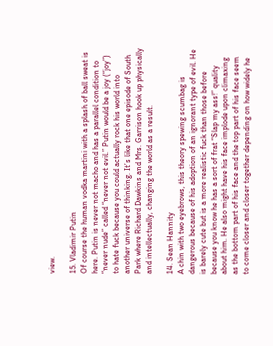view.

15. Vladimir Putin
Of course the human vodka martini with a splash of ball sweat is here. Putin is never not macho and has a parallel condition to “never nude” called “never not evil.” Putin would be a joy (“joy”) to hate fuck because you could actually rock his world into another universe of thinking. It’s like that one episode of South Park where Richard Dawkins and Mrs. Garrison hook up physically and intellectually, changing the world as a result.

14. Sean Hannity
A chin with two eyebrows, this theory spewing scumbag is dangerous because of his adoption of an ignorant type of evil. He is barely cute but is a more realistic fuck than those before because you know he has a sort of frat “Slap my ass!” quality about him. He also might have his face implode upon climaxing as the bottom part of his face and the top part of his face seem to come closer and closer together depending on how widely he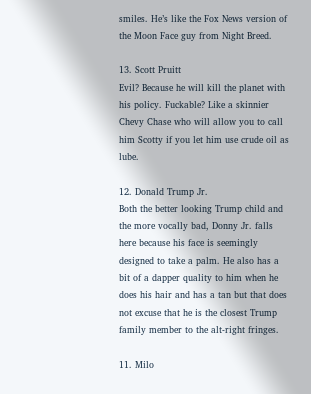smiles. He’s like the Fox News version of the Moon Face guy from Night Breed.

13. Scott Pruitt
Evil? Because he will kill the planet with his policy. Fuckable? Like a skinnier Chevy Chase who will allow you to call him Scotty if you let him use crude oil as lube.

12. Donald Trump Jr.
Both the better looking Trump child and the more vocally bad, Donny Jr. falls here because his face is seemingly designed to take a palm. He also has a bit of a dapper quality to him when he does his hair and has a tan but that does not excuse that he is the closest Trump family member to the alt-right fringes.

11. Milo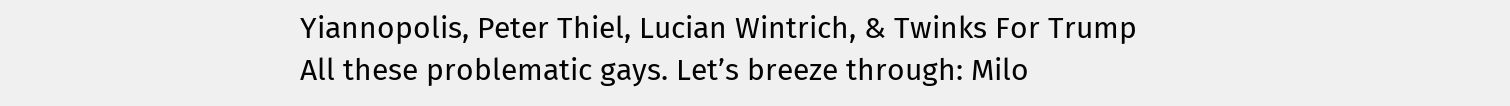Yiannopolis, Peter Thiel, Lucian Wintrich, & Twinks For Trump
All these problematic gays. Let’s breeze through: Milo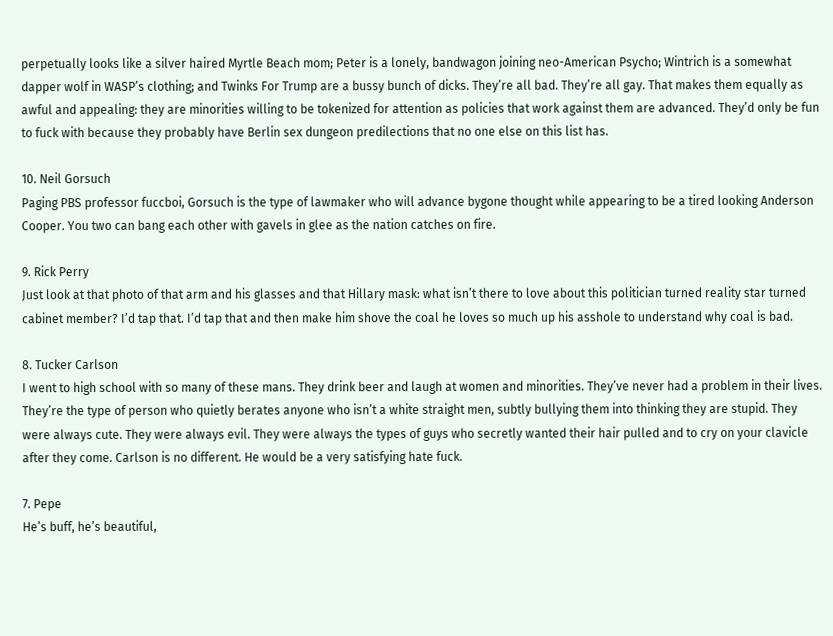perpetually looks like a silver haired Myrtle Beach mom; Peter is a lonely, bandwagon joining neo-American Psycho; Wintrich is a somewhat dapper wolf in WASP’s clothing; and Twinks For Trump are a bussy bunch of dicks. They’re all bad. They’re all gay. That makes them equally as awful and appealing: they are minorities willing to be tokenized for attention as policies that work against them are advanced. They’d only be fun to fuck with because they probably have Berlin sex dungeon predilections that no one else on this list has.

10. Neil Gorsuch
Paging PBS professor fuccboi, Gorsuch is the type of lawmaker who will advance bygone thought while appearing to be a tired looking Anderson Cooper. You two can bang each other with gavels in glee as the nation catches on fire.

9. Rick Perry
Just look at that photo of that arm and his glasses and that Hillary mask: what isn’t there to love about this politician turned reality star turned cabinet member? I’d tap that. I’d tap that and then make him shove the coal he loves so much up his asshole to understand why coal is bad.

8. Tucker Carlson
I went to high school with so many of these mans. They drink beer and laugh at women and minorities. They’ve never had a problem in their lives. They’re the type of person who quietly berates anyone who isn’t a white straight men, subtly bullying them into thinking they are stupid. They were always cute. They were always evil. They were always the types of guys who secretly wanted their hair pulled and to cry on your clavicle after they come. Carlson is no different. He would be a very satisfying hate fuck.

7. Pepe
He’s buff, he’s beautiful,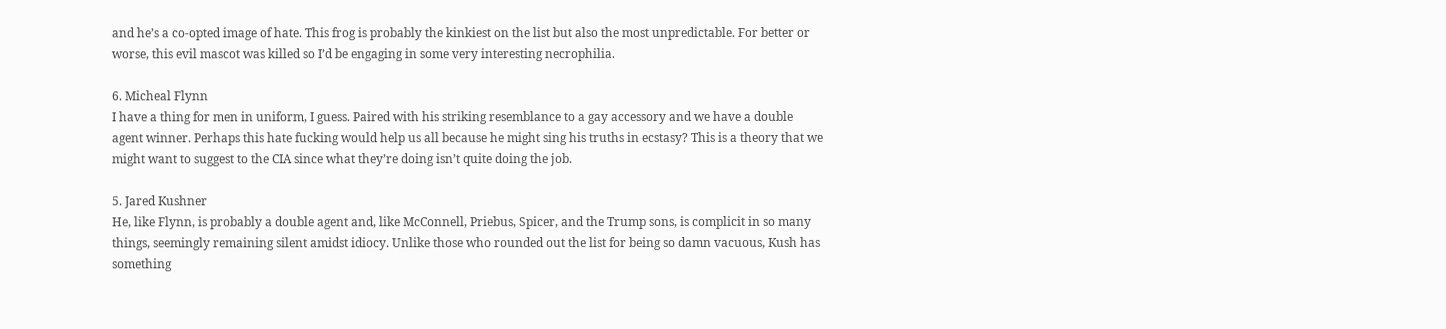and he’s a co-opted image of hate. This frog is probably the kinkiest on the list but also the most unpredictable. For better or worse, this evil mascot was killed so I’d be engaging in some very interesting necrophilia.

6. Micheal Flynn
I have a thing for men in uniform, I guess. Paired with his striking resemblance to a gay accessory and we have a double agent winner. Perhaps this hate fucking would help us all because he might sing his truths in ecstasy? This is a theory that we might want to suggest to the CIA since what they’re doing isn’t quite doing the job.

5. Jared Kushner
He, like Flynn, is probably a double agent and, like McConnell, Priebus, Spicer, and the Trump sons, is complicit in so many things, seemingly remaining silent amidst idiocy. Unlike those who rounded out the list for being so damn vacuous, Kush has something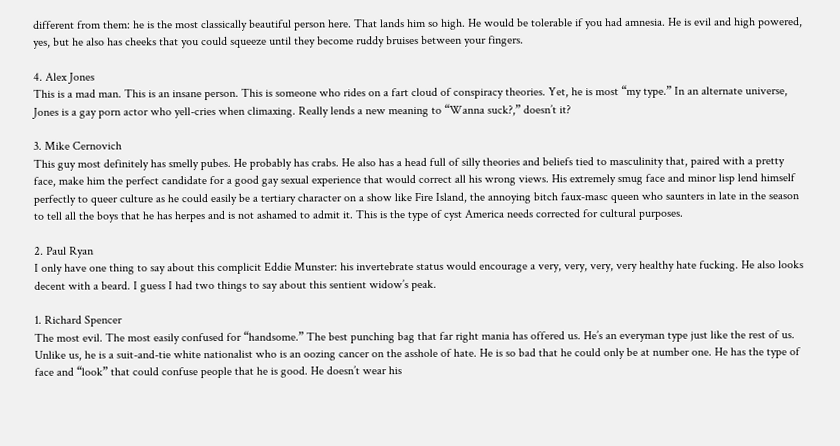different from them: he is the most classically beautiful person here. That lands him so high. He would be tolerable if you had amnesia. He is evil and high powered, yes, but he also has cheeks that you could squeeze until they become ruddy bruises between your fingers.

4. Alex Jones
This is a mad man. This is an insane person. This is someone who rides on a fart cloud of conspiracy theories. Yet, he is most “my type.” In an alternate universe, Jones is a gay porn actor who yell-cries when climaxing. Really lends a new meaning to “Wanna suck?,” doesn’t it?

3. Mike Cernovich
This guy most definitely has smelly pubes. He probably has crabs. He also has a head full of silly theories and beliefs tied to masculinity that, paired with a pretty face, make him the perfect candidate for a good gay sexual experience that would correct all his wrong views. His extremely smug face and minor lisp lend himself perfectly to queer culture as he could easily be a tertiary character on a show like Fire Island, the annoying bitch faux-masc queen who saunters in late in the season to tell all the boys that he has herpes and is not ashamed to admit it. This is the type of cyst America needs corrected for cultural purposes.

2. Paul Ryan
I only have one thing to say about this complicit Eddie Munster: his invertebrate status would encourage a very, very, very, very healthy hate fucking. He also looks decent with a beard. I guess I had two things to say about this sentient widow’s peak.

1. Richard Spencer
The most evil. The most easily confused for “handsome.” The best punching bag that far right mania has offered us. He’s an everyman type just like the rest of us. Unlike us, he is a suit-and-tie white nationalist who is an oozing cancer on the asshole of hate. He is so bad that he could only be at number one. He has the type of face and “look” that could confuse people that he is good. He doesn’t wear his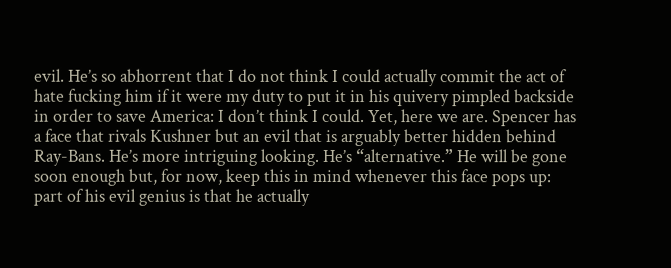evil. He’s so abhorrent that I do not think I could actually commit the act of hate fucking him if it were my duty to put it in his quivery pimpled backside in order to save America: I don’t think I could. Yet, here we are. Spencer has a face that rivals Kushner but an evil that is arguably better hidden behind Ray-Bans. He’s more intriguing looking. He’s “alternative.” He will be gone soon enough but, for now, keep this in mind whenever this face pops up: part of his evil genius is that he actually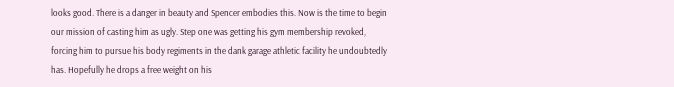looks good. There is a danger in beauty and Spencer embodies this. Now is the time to begin our mission of casting him as ugly. Step one was getting his gym membership revoked, forcing him to pursue his body regiments in the dank garage athletic facility he undoubtedly has. Hopefully he drops a free weight on his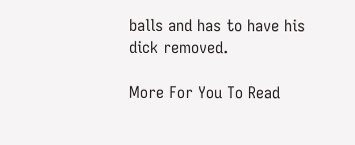balls and has to have his dick removed.

More For You To Read